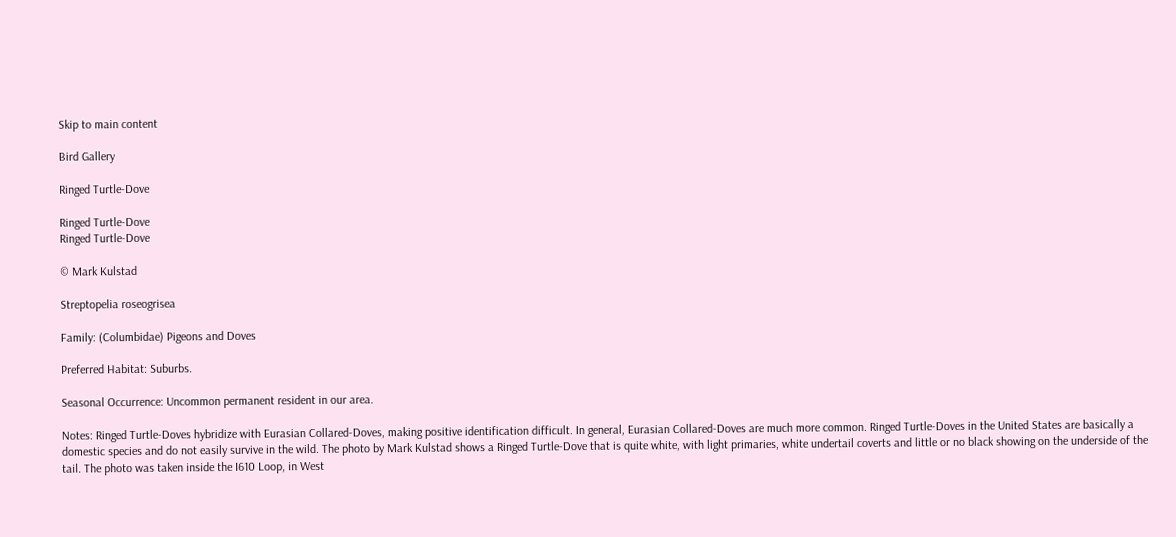Skip to main content

Bird Gallery

Ringed Turtle-Dove

Ringed Turtle-Dove
Ringed Turtle-Dove

© Mark Kulstad

Streptopelia roseogrisea

Family: (Columbidae) Pigeons and Doves

Preferred Habitat: Suburbs.

Seasonal Occurrence: Uncommon permanent resident in our area.

Notes: Ringed Turtle-Doves hybridize with Eurasian Collared-Doves, making positive identification difficult. In general, Eurasian Collared-Doves are much more common. Ringed Turtle-Doves in the United States are basically a domestic species and do not easily survive in the wild. The photo by Mark Kulstad shows a Ringed Turtle-Dove that is quite white, with light primaries, white undertail coverts and little or no black showing on the underside of the tail. The photo was taken inside the I610 Loop, in West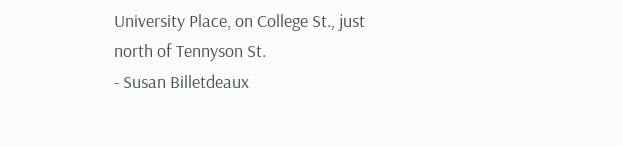University Place, on College St., just north of Tennyson St.
- Susan Billetdeaux